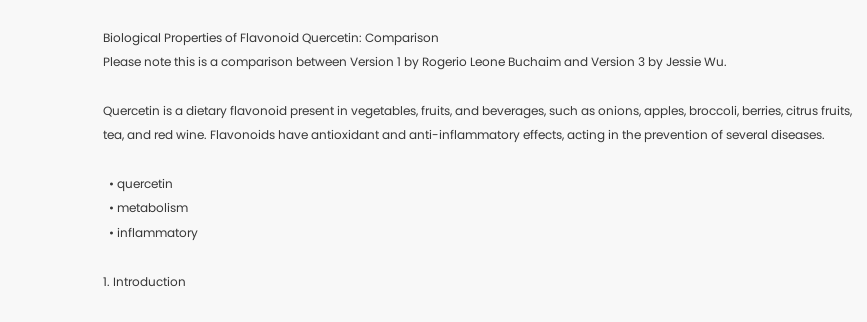Biological Properties of Flavonoid Quercetin: Comparison
Please note this is a comparison between Version 1 by Rogerio Leone Buchaim and Version 3 by Jessie Wu.

Quercetin is a dietary flavonoid present in vegetables, fruits, and beverages, such as onions, apples, broccoli, berries, citrus fruits, tea, and red wine. Flavonoids have antioxidant and anti-inflammatory effects, acting in the prevention of several diseases.

  • quercetin
  • metabolism
  • inflammatory

1. Introduction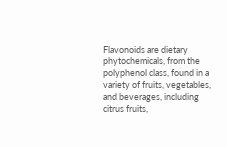Flavonoids are dietary phytochemicals, from the polyphenol class, found in a variety of fruits, vegetables, and beverages, including citrus fruits,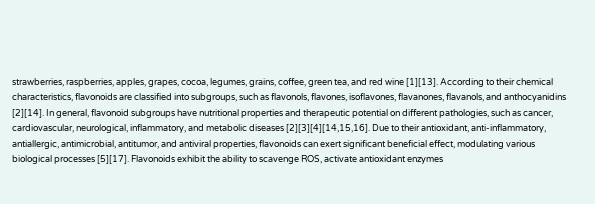strawberries, raspberries, apples, grapes, cocoa, legumes, grains, coffee, green tea, and red wine [1][13]. According to their chemical characteristics, flavonoids are classified into subgroups, such as flavonols, flavones, isoflavones, flavanones, flavanols, and anthocyanidins [2][14]. In general, flavonoid subgroups have nutritional properties and therapeutic potential on different pathologies, such as cancer, cardiovascular, neurological, inflammatory, and metabolic diseases [2][3][4][14,15,16]. Due to their antioxidant, anti-inflammatory, antiallergic, antimicrobial, antitumor, and antiviral properties, flavonoids can exert significant beneficial effect, modulating various biological processes [5][17]. Flavonoids exhibit the ability to scavenge ROS, activate antioxidant enzymes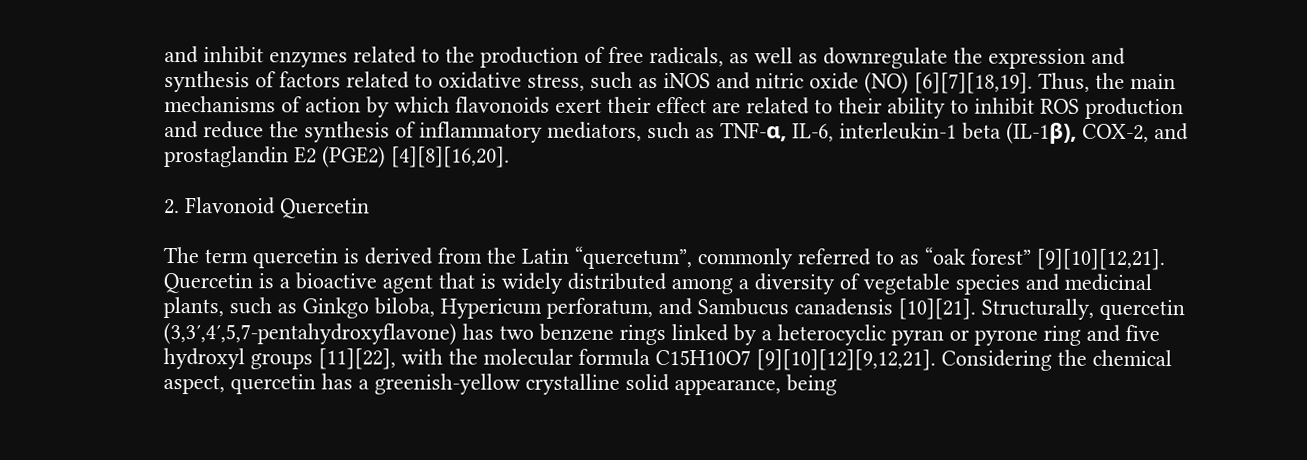and inhibit enzymes related to the production of free radicals, as well as downregulate the expression and synthesis of factors related to oxidative stress, such as iNOS and nitric oxide (NO) [6][7][18,19]. Thus, the main mechanisms of action by which flavonoids exert their effect are related to their ability to inhibit ROS production and reduce the synthesis of inflammatory mediators, such as TNF-α, IL-6, interleukin-1 beta (IL-1β), COX-2, and prostaglandin E2 (PGE2) [4][8][16,20].

2. Flavonoid Quercetin

The term quercetin is derived from the Latin “quercetum”, commonly referred to as “oak forest” [9][10][12,21]. Quercetin is a bioactive agent that is widely distributed among a diversity of vegetable species and medicinal plants, such as Ginkgo biloba, Hypericum perforatum, and Sambucus canadensis [10][21]. Structurally, quercetin (3,3′,4′,5,7-pentahydroxyflavone) has two benzene rings linked by a heterocyclic pyran or pyrone ring and five hydroxyl groups [11][22], with the molecular formula C15H10O7 [9][10][12][9,12,21]. Considering the chemical aspect, quercetin has a greenish-yellow crystalline solid appearance, being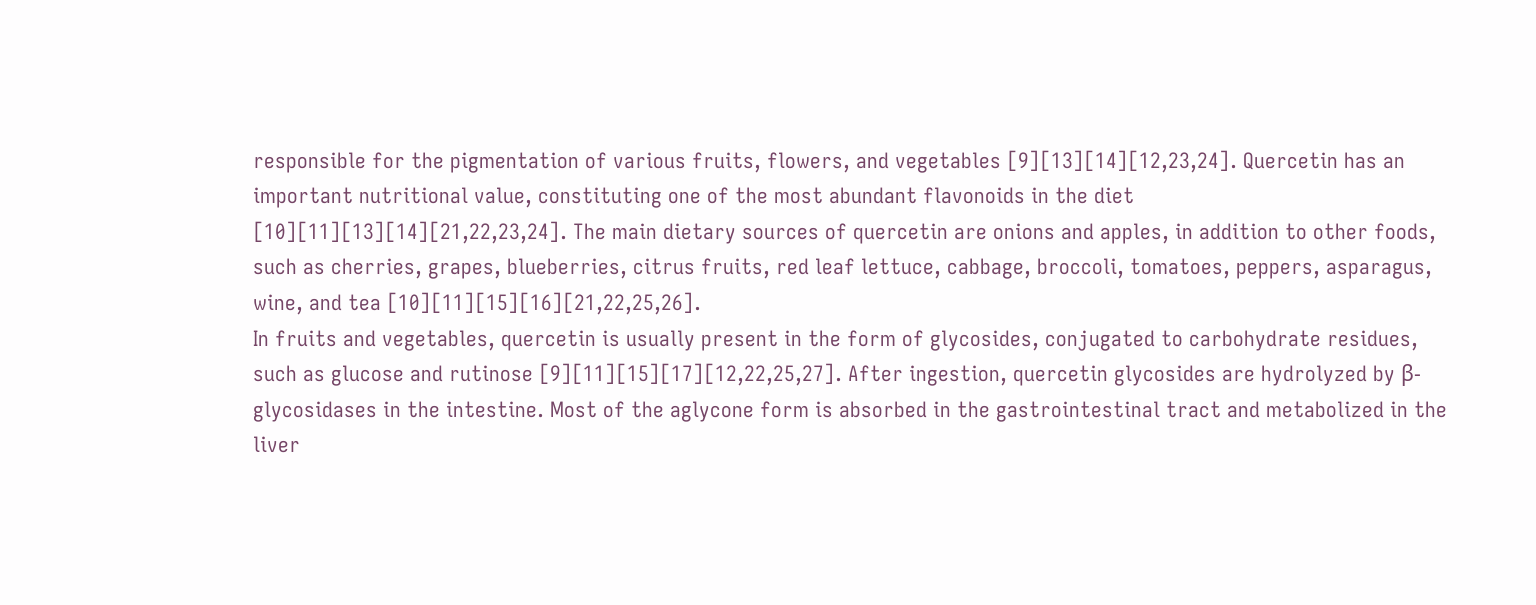responsible for the pigmentation of various fruits, flowers, and vegetables [9][13][14][12,23,24]. Quercetin has an important nutritional value, constituting one of the most abundant flavonoids in the diet [10][11][13][14][21,22,23,24]. The main dietary sources of quercetin are onions and apples, in addition to other foods, such as cherries, grapes, blueberries, citrus fruits, red leaf lettuce, cabbage, broccoli, tomatoes, peppers, asparagus, wine, and tea [10][11][15][16][21,22,25,26].
In fruits and vegetables, quercetin is usually present in the form of glycosides, conjugated to carbohydrate residues, such as glucose and rutinose [9][11][15][17][12,22,25,27]. After ingestion, quercetin glycosides are hydrolyzed by β-glycosidases in the intestine. Most of the aglycone form is absorbed in the gastrointestinal tract and metabolized in the liver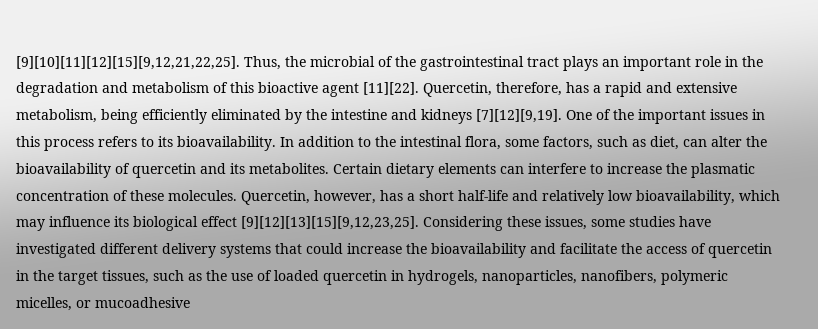[9][10][11][12][15][9,12,21,22,25]. Thus, the microbial of the gastrointestinal tract plays an important role in the degradation and metabolism of this bioactive agent [11][22]. Quercetin, therefore, has a rapid and extensive metabolism, being efficiently eliminated by the intestine and kidneys [7][12][9,19]. One of the important issues in this process refers to its bioavailability. In addition to the intestinal flora, some factors, such as diet, can alter the bioavailability of quercetin and its metabolites. Certain dietary elements can interfere to increase the plasmatic concentration of these molecules. Quercetin, however, has a short half-life and relatively low bioavailability, which may influence its biological effect [9][12][13][15][9,12,23,25]. Considering these issues, some studies have investigated different delivery systems that could increase the bioavailability and facilitate the access of quercetin in the target tissues, such as the use of loaded quercetin in hydrogels, nanoparticles, nanofibers, polymeric micelles, or mucoadhesive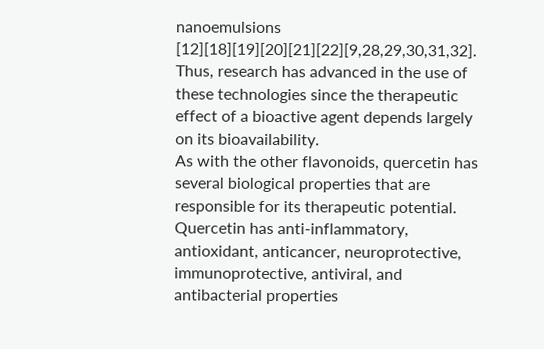nanoemulsions [12][18][19][20][21][22][9,28,29,30,31,32]. Thus, research has advanced in the use of these technologies since the therapeutic effect of a bioactive agent depends largely on its bioavailability.
As with the other flavonoids, quercetin has several biological properties that are responsible for its therapeutic potential. Quercetin has anti-inflammatory, antioxidant, anticancer, neuroprotective, immunoprotective, antiviral, and antibacterial properties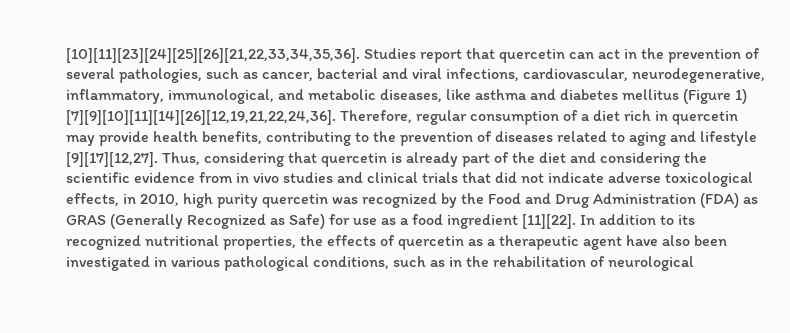[10][11][23][24][25][26][21,22,33,34,35,36]. Studies report that quercetin can act in the prevention of several pathologies, such as cancer, bacterial and viral infections, cardiovascular, neurodegenerative, inflammatory, immunological, and metabolic diseases, like asthma and diabetes mellitus (Figure 1) [7][9][10][11][14][26][12,19,21,22,24,36]. Therefore, regular consumption of a diet rich in quercetin may provide health benefits, contributing to the prevention of diseases related to aging and lifestyle [9][17][12,27]. Thus, considering that quercetin is already part of the diet and considering the scientific evidence from in vivo studies and clinical trials that did not indicate adverse toxicological effects, in 2010, high purity quercetin was recognized by the Food and Drug Administration (FDA) as GRAS (Generally Recognized as Safe) for use as a food ingredient [11][22]. In addition to its recognized nutritional properties, the effects of quercetin as a therapeutic agent have also been investigated in various pathological conditions, such as in the rehabilitation of neurological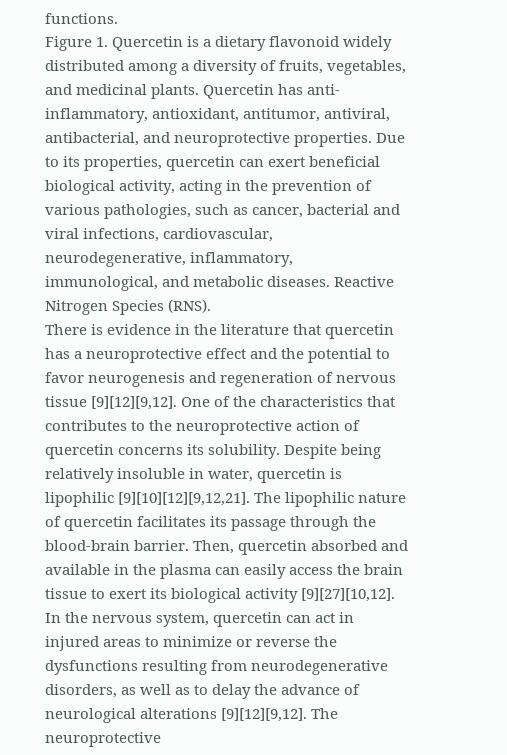functions.
Figure 1. Quercetin is a dietary flavonoid widely distributed among a diversity of fruits, vegetables, and medicinal plants. Quercetin has anti-inflammatory, antioxidant, antitumor, antiviral, antibacterial, and neuroprotective properties. Due to its properties, quercetin can exert beneficial biological activity, acting in the prevention of various pathologies, such as cancer, bacterial and viral infections, cardiovascular, neurodegenerative, inflammatory, immunological, and metabolic diseases. Reactive Nitrogen Species (RNS).
There is evidence in the literature that quercetin has a neuroprotective effect and the potential to favor neurogenesis and regeneration of nervous tissue [9][12][9,12]. One of the characteristics that contributes to the neuroprotective action of quercetin concerns its solubility. Despite being relatively insoluble in water, quercetin is lipophilic [9][10][12][9,12,21]. The lipophilic nature of quercetin facilitates its passage through the blood-brain barrier. Then, quercetin absorbed and available in the plasma can easily access the brain tissue to exert its biological activity [9][27][10,12]. In the nervous system, quercetin can act in injured areas to minimize or reverse the dysfunctions resulting from neurodegenerative disorders, as well as to delay the advance of neurological alterations [9][12][9,12]. The neuroprotective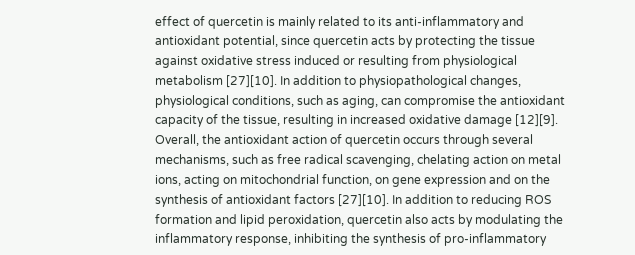effect of quercetin is mainly related to its anti-inflammatory and antioxidant potential, since quercetin acts by protecting the tissue against oxidative stress induced or resulting from physiological metabolism [27][10]. In addition to physiopathological changes, physiological conditions, such as aging, can compromise the antioxidant capacity of the tissue, resulting in increased oxidative damage [12][9]. Overall, the antioxidant action of quercetin occurs through several mechanisms, such as free radical scavenging, chelating action on metal ions, acting on mitochondrial function, on gene expression and on the synthesis of antioxidant factors [27][10]. In addition to reducing ROS formation and lipid peroxidation, quercetin also acts by modulating the inflammatory response, inhibiting the synthesis of pro-inflammatory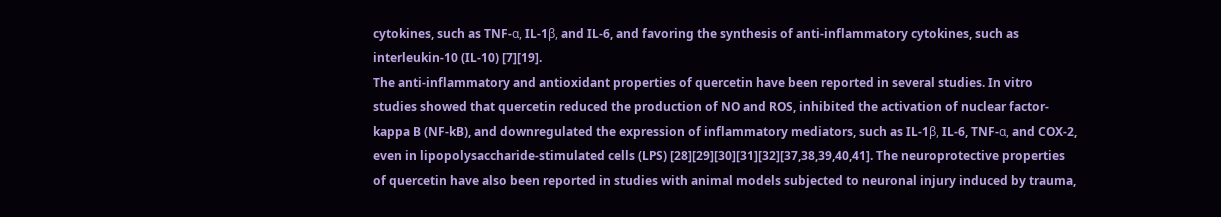cytokines, such as TNF-α, IL-1β, and IL-6, and favoring the synthesis of anti-inflammatory cytokines, such as interleukin-10 (IL-10) [7][19].
The anti-inflammatory and antioxidant properties of quercetin have been reported in several studies. In vitro studies showed that quercetin reduced the production of NO and ROS, inhibited the activation of nuclear factor-kappa B (NF-kB), and downregulated the expression of inflammatory mediators, such as IL-1β, IL-6, TNF-α, and COX-2, even in lipopolysaccharide-stimulated cells (LPS) [28][29][30][31][32][37,38,39,40,41]. The neuroprotective properties of quercetin have also been reported in studies with animal models subjected to neuronal injury induced by trauma,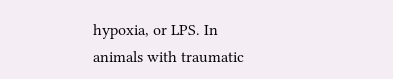hypoxia, or LPS. In animals with traumatic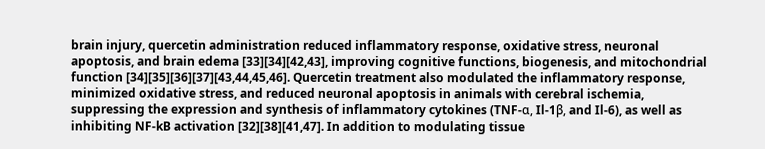brain injury, quercetin administration reduced inflammatory response, oxidative stress, neuronal apoptosis, and brain edema [33][34][42,43], improving cognitive functions, biogenesis, and mitochondrial function [34][35][36][37][43,44,45,46]. Quercetin treatment also modulated the inflammatory response, minimized oxidative stress, and reduced neuronal apoptosis in animals with cerebral ischemia, suppressing the expression and synthesis of inflammatory cytokines (TNF-α, Il-1β, and Il-6), as well as inhibiting NF-kB activation [32][38][41,47]. In addition to modulating tissue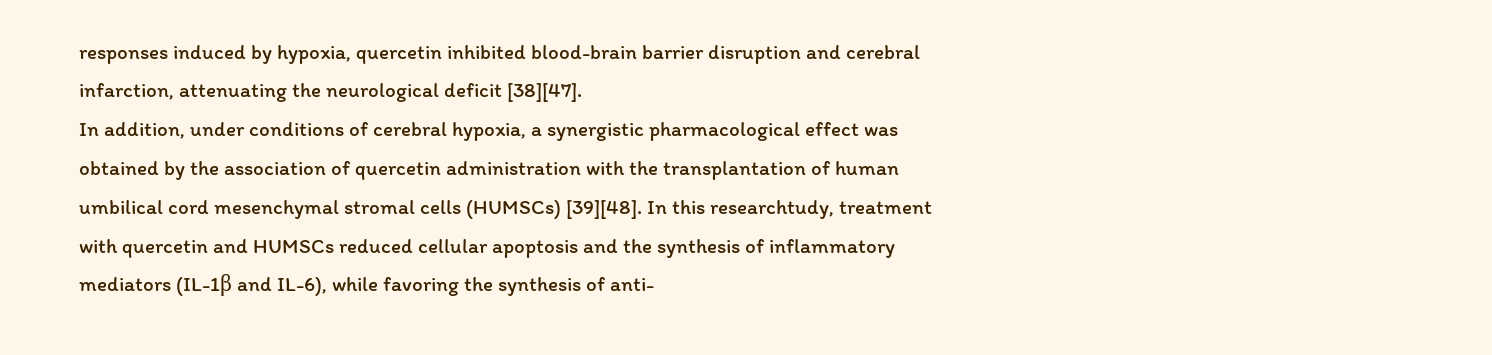responses induced by hypoxia, quercetin inhibited blood-brain barrier disruption and cerebral infarction, attenuating the neurological deficit [38][47].
In addition, under conditions of cerebral hypoxia, a synergistic pharmacological effect was obtained by the association of quercetin administration with the transplantation of human umbilical cord mesenchymal stromal cells (HUMSCs) [39][48]. In this researchtudy, treatment with quercetin and HUMSCs reduced cellular apoptosis and the synthesis of inflammatory mediators (IL-1β and IL-6), while favoring the synthesis of anti-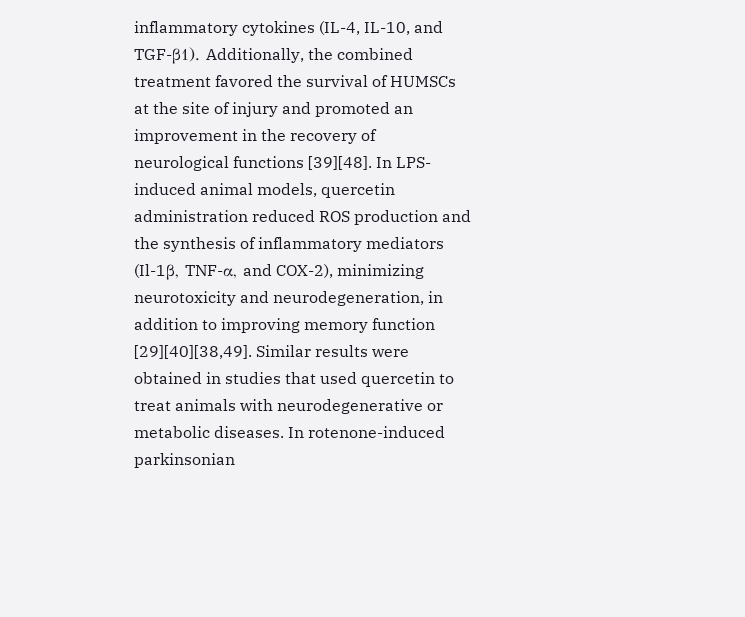inflammatory cytokines (IL-4, IL-10, and TGF-β1). Additionally, the combined treatment favored the survival of HUMSCs at the site of injury and promoted an improvement in the recovery of neurological functions [39][48]. In LPS-induced animal models, quercetin administration reduced ROS production and the synthesis of inflammatory mediators (Il-1β, TNF-α, and COX-2), minimizing neurotoxicity and neurodegeneration, in addition to improving memory function [29][40][38,49]. Similar results were obtained in studies that used quercetin to treat animals with neurodegenerative or metabolic diseases. In rotenone-induced parkinsonian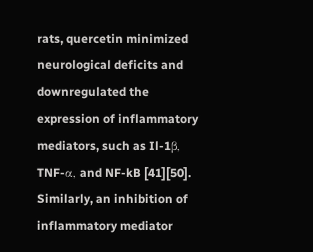rats, quercetin minimized neurological deficits and downregulated the expression of inflammatory mediators, such as Il-1β, TNF-α, and NF-kB [41][50]. Similarly, an inhibition of inflammatory mediator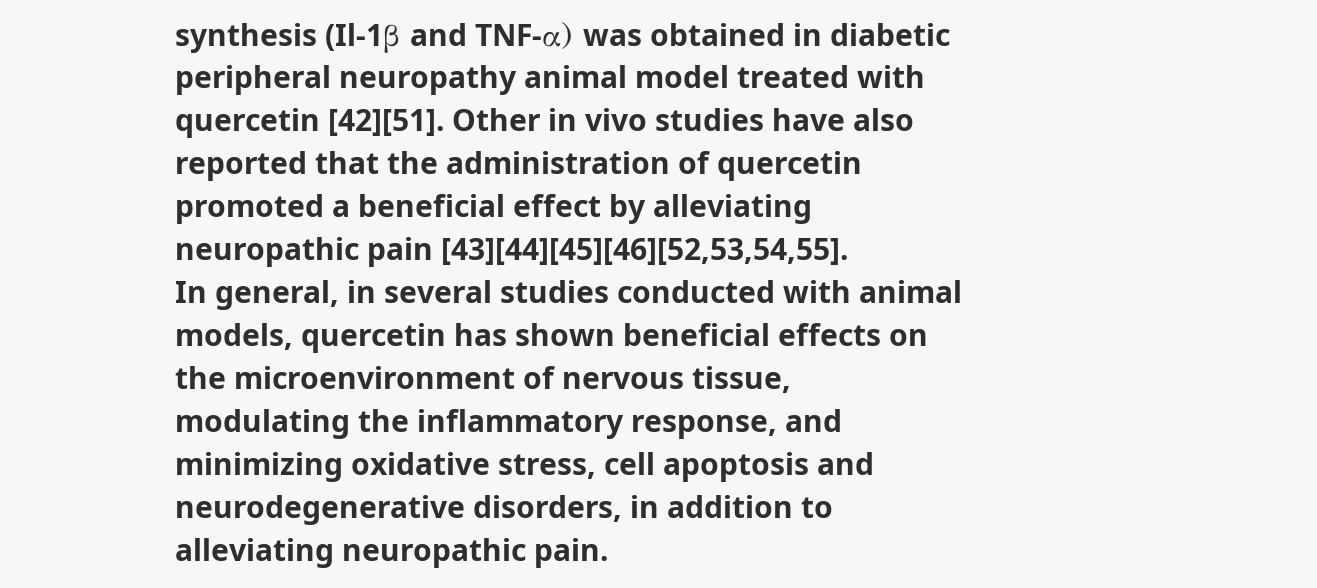synthesis (Il-1β and TNF-α) was obtained in diabetic peripheral neuropathy animal model treated with quercetin [42][51]. Other in vivo studies have also reported that the administration of quercetin promoted a beneficial effect by alleviating neuropathic pain [43][44][45][46][52,53,54,55].
In general, in several studies conducted with animal models, quercetin has shown beneficial effects on the microenvironment of nervous tissue, modulating the inflammatory response, and minimizing oxidative stress, cell apoptosis and neurodegenerative disorders, in addition to alleviating neuropathic pain.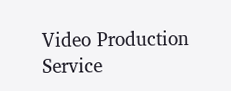Video Production Service